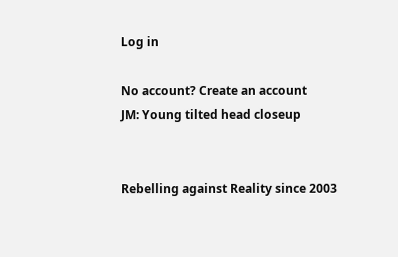Log in

No account? Create an account
JM: Young tilted head closeup


Rebelling against Reality since 2003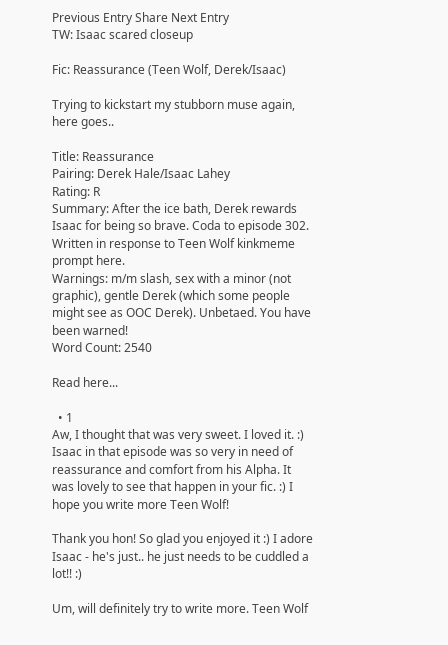Previous Entry Share Next Entry
TW: Isaac scared closeup

Fic: Reassurance (Teen Wolf, Derek/Isaac)

Trying to kickstart my stubborn muse again, here goes..

Title: Reassurance
Pairing: Derek Hale/Isaac Lahey
Rating: R
Summary: After the ice bath, Derek rewards Isaac for being so brave. Coda to episode 302. Written in response to Teen Wolf kinkmeme prompt here.
Warnings: m/m slash, sex with a minor (not graphic), gentle Derek (which some people might see as OOC Derek). Unbetaed. You have been warned!
Word Count: 2540

Read here...

  • 1
Aw, I thought that was very sweet. I loved it. :) Isaac in that episode was so very in need of reassurance and comfort from his Alpha. It was lovely to see that happen in your fic. :) I hope you write more Teen Wolf!

Thank you hon! So glad you enjoyed it :) I adore Isaac - he's just.. he just needs to be cuddled a lot!! :)

Um, will definitely try to write more. Teen Wolf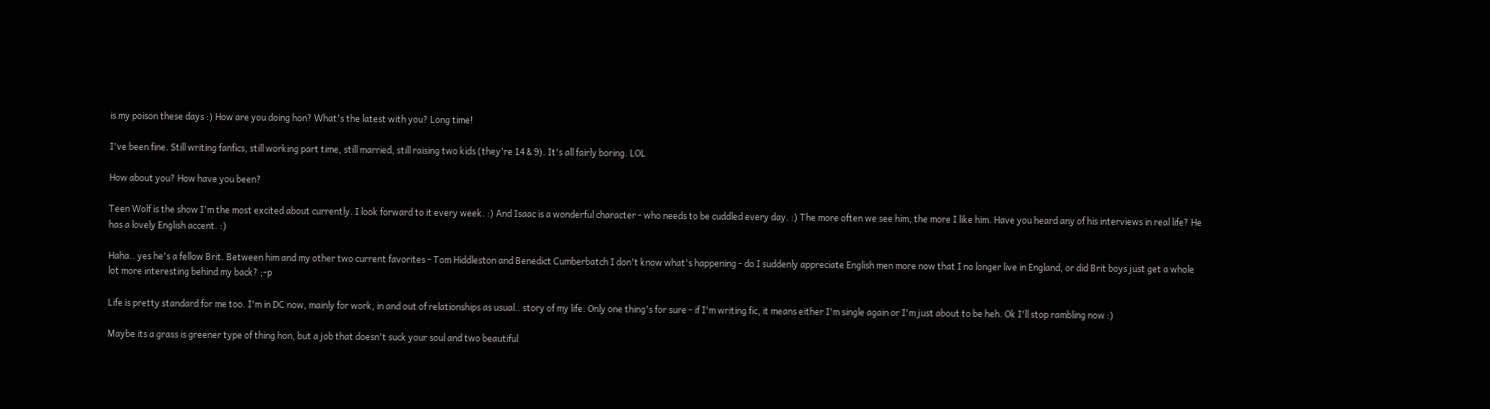is my poison these days :) How are you doing hon? What's the latest with you? Long time!

I've been fine. Still writing fanfics, still working part time, still married, still raising two kids (they're 14 & 9). It's all fairly boring. LOL

How about you? How have you been?

Teen Wolf is the show I'm the most excited about currently. I look forward to it every week. :) And Isaac is a wonderful character - who needs to be cuddled every day. :) The more often we see him, the more I like him. Have you heard any of his interviews in real life? He has a lovely English accent. :)

Haha.. yes he's a fellow Brit. Between him and my other two current favorites - Tom Hiddleston and Benedict Cumberbatch I don't know what's happening - do I suddenly appreciate English men more now that I no longer live in England, or did Brit boys just get a whole lot more interesting behind my back? ;-p

Life is pretty standard for me too. I'm in DC now, mainly for work, in and out of relationships as usual.. story of my life. Only one thing's for sure - if I'm writing fic, it means either I'm single again or I'm just about to be heh. Ok I'll stop rambling now :)

Maybe its a grass is greener type of thing hon, but a job that doesn't suck your soul and two beautiful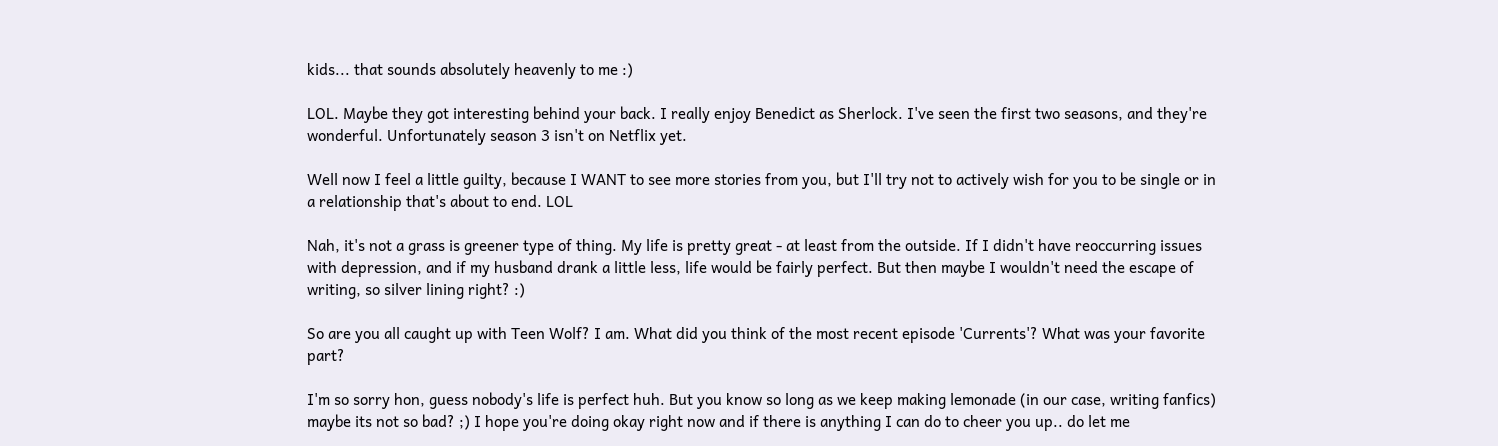kids... that sounds absolutely heavenly to me :)

LOL. Maybe they got interesting behind your back. I really enjoy Benedict as Sherlock. I've seen the first two seasons, and they're wonderful. Unfortunately season 3 isn't on Netflix yet.

Well now I feel a little guilty, because I WANT to see more stories from you, but I'll try not to actively wish for you to be single or in a relationship that's about to end. LOL

Nah, it's not a grass is greener type of thing. My life is pretty great - at least from the outside. If I didn't have reoccurring issues with depression, and if my husband drank a little less, life would be fairly perfect. But then maybe I wouldn't need the escape of writing, so silver lining right? :)

So are you all caught up with Teen Wolf? I am. What did you think of the most recent episode 'Currents'? What was your favorite part?

I'm so sorry hon, guess nobody's life is perfect huh. But you know so long as we keep making lemonade (in our case, writing fanfics) maybe its not so bad? ;) I hope you're doing okay right now and if there is anything I can do to cheer you up.. do let me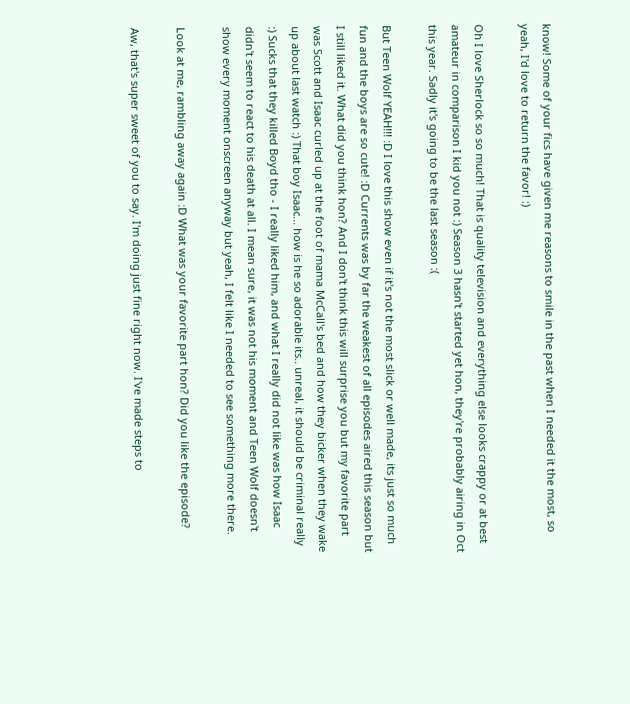know! Some of your fics have given me reasons to smile in the past when I needed it the most, so yeah, I'd love to return the favor! :)

Oh I love Sherlock so so much! That is quality television and everything else looks crappy or at best amateur in comparison I kid you not :) Season 3 hasn't started yet hon, they're probably airing in Oct this year. Sadly it's going to be the last season :(

But Teen Wolf YEAH!!! :D I love this show even if it's not the most slick or well made, its just so much fun and the boys are so cute! :D Currents was by far the weakest of all episodes aired this season but I still liked it. What did you think hon? And I don't think this will surprise you but my favorite part was Scott and Isaac curled up at the foot of mama McCall's bed and how they bicker when they wake up about last watch :) That boy Isaac... how is he so adorable its.. unreal, it should be criminal really :) Sucks that they killed Boyd tho - I really liked him, and what I really did not like was how Isaac didn't seem to react to his death at all. I mean sure, it was not his moment and Teen Wolf doesn't show every moment onscreen anyway but yeah, I felt like I needed to see something more there.

Look at me, rambling away again :D What was your favorite part hon? Did you like the episode?

Aw, that's super sweet of you to say. I'm doing just fine right now. I've made steps to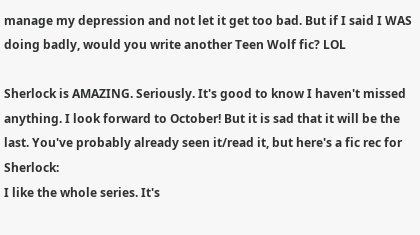manage my depression and not let it get too bad. But if I said I WAS doing badly, would you write another Teen Wolf fic? LOL

Sherlock is AMAZING. Seriously. It's good to know I haven't missed anything. I look forward to October! But it is sad that it will be the last. You've probably already seen it/read it, but here's a fic rec for Sherlock:
I like the whole series. It's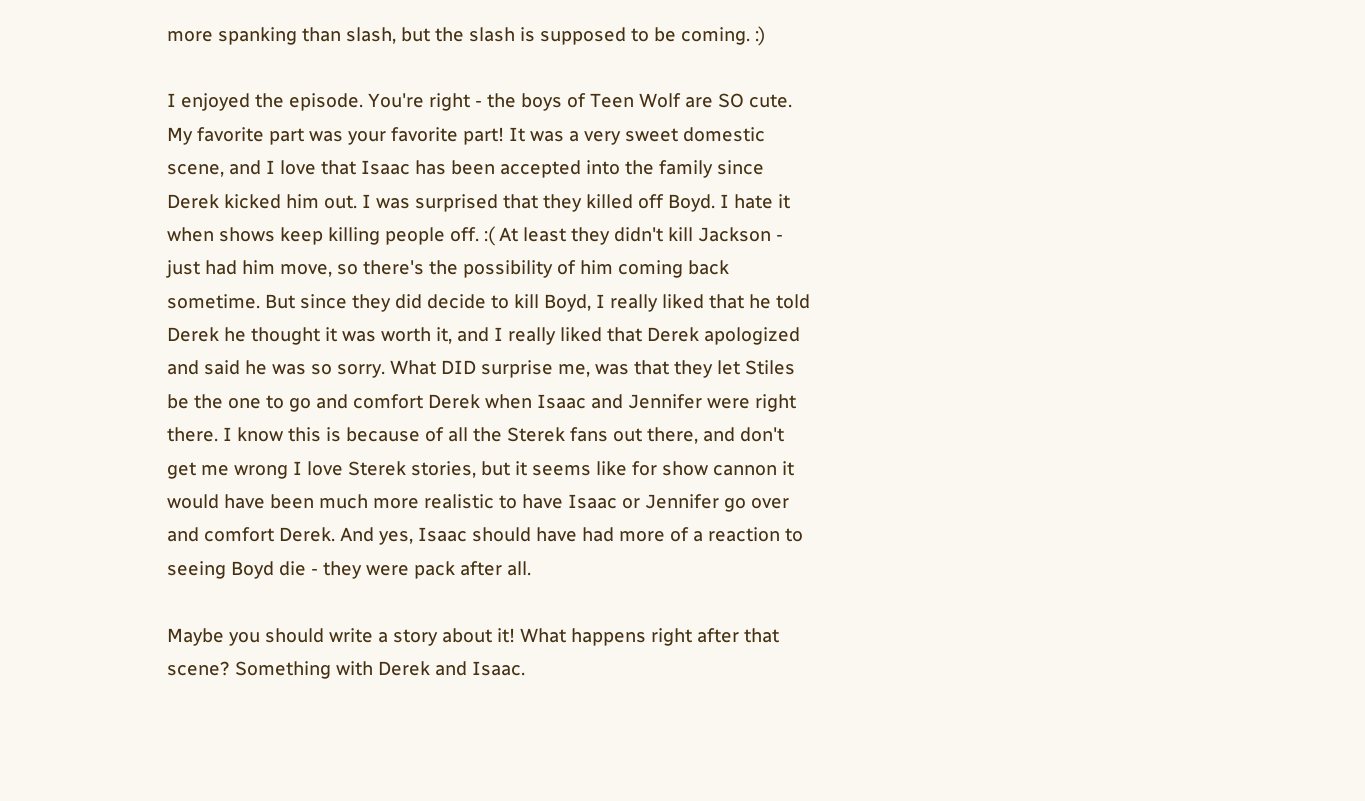more spanking than slash, but the slash is supposed to be coming. :)

I enjoyed the episode. You're right - the boys of Teen Wolf are SO cute. My favorite part was your favorite part! It was a very sweet domestic scene, and I love that Isaac has been accepted into the family since Derek kicked him out. I was surprised that they killed off Boyd. I hate it when shows keep killing people off. :( At least they didn't kill Jackson - just had him move, so there's the possibility of him coming back sometime. But since they did decide to kill Boyd, I really liked that he told Derek he thought it was worth it, and I really liked that Derek apologized and said he was so sorry. What DID surprise me, was that they let Stiles be the one to go and comfort Derek when Isaac and Jennifer were right there. I know this is because of all the Sterek fans out there, and don't get me wrong I love Sterek stories, but it seems like for show cannon it would have been much more realistic to have Isaac or Jennifer go over and comfort Derek. And yes, Isaac should have had more of a reaction to seeing Boyd die - they were pack after all.

Maybe you should write a story about it! What happens right after that scene? Something with Derek and Isaac.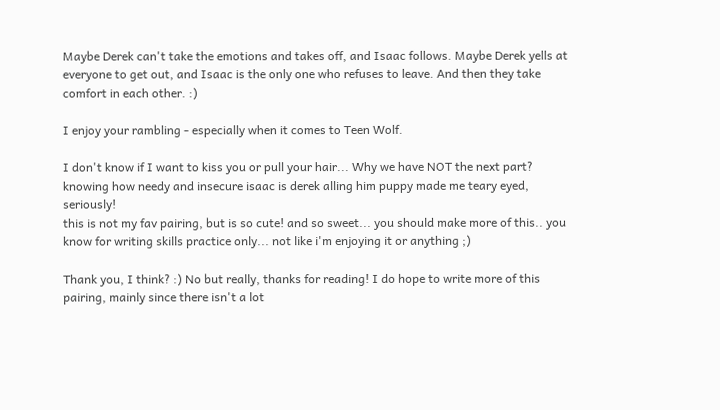Maybe Derek can't take the emotions and takes off, and Isaac follows. Maybe Derek yells at everyone to get out, and Isaac is the only one who refuses to leave. And then they take comfort in each other. :)

I enjoy your rambling - especially when it comes to Teen Wolf.

I don't know if I want to kiss you or pull your hair... Why we have NOT the next part?
knowing how needy and insecure isaac is derek alling him puppy made me teary eyed, seriously!
this is not my fav pairing, but is so cute! and so sweet... you should make more of this.. you know for writing skills practice only... not like i'm enjoying it or anything ;)

Thank you, I think? :) No but really, thanks for reading! I do hope to write more of this pairing, mainly since there isn't a lot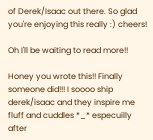of Derek/Isaac out there. So glad you're enjoying this really :) cheers!

Oh I'll be waiting to read more!!

Honey you wrote this!! Finally someone did!!! I soooo ship derek/isaac and they inspire me fluff and cuddles *_* especuilly after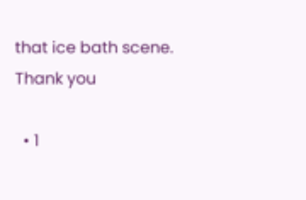that ice bath scene. Thank you

  • 1